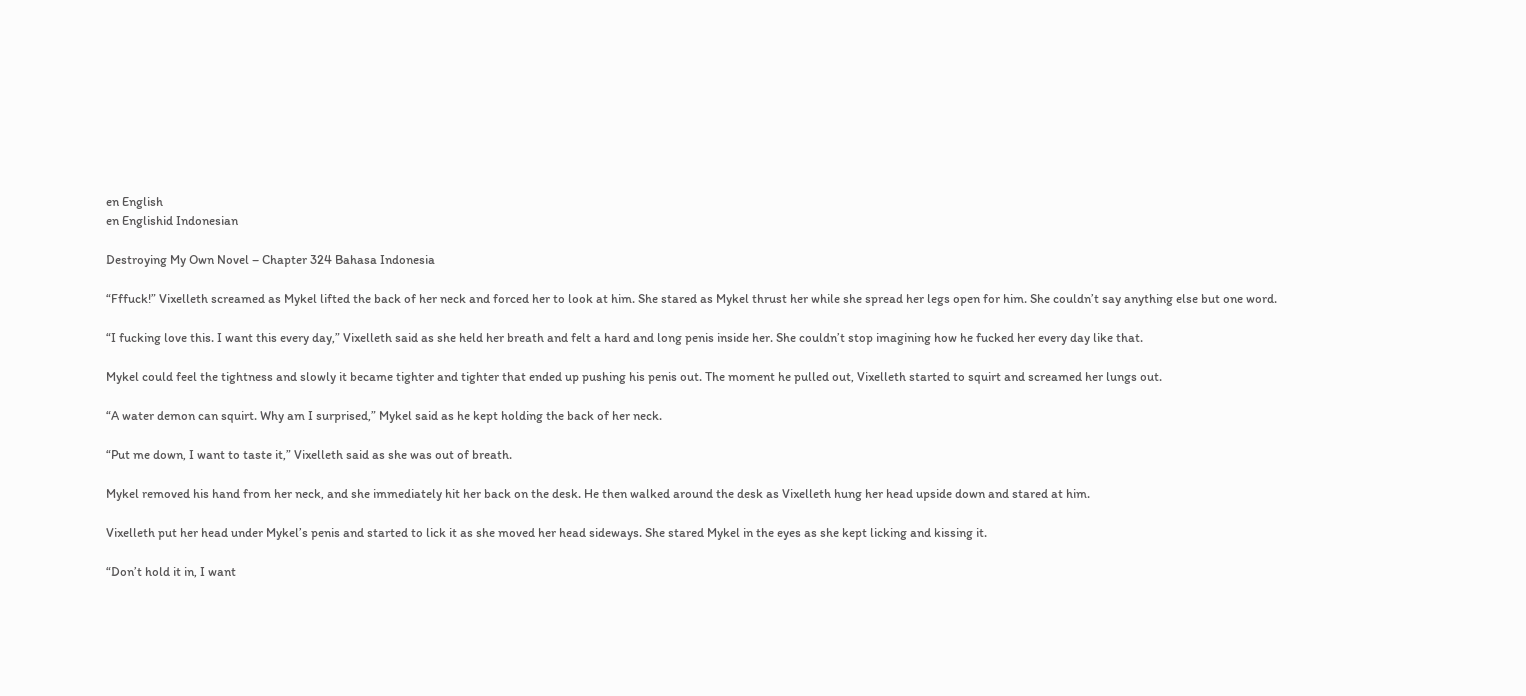en English
en Englishid Indonesian

Destroying My Own Novel – Chapter 324 Bahasa Indonesia

“Fffuck!” Vixelleth screamed as Mykel lifted the back of her neck and forced her to look at him. She stared as Mykel thrust her while she spread her legs open for him. She couldn’t say anything else but one word.

“I fucking love this. I want this every day,” Vixelleth said as she held her breath and felt a hard and long penis inside her. She couldn’t stop imagining how he fucked her every day like that.

Mykel could feel the tightness and slowly it became tighter and tighter that ended up pushing his penis out. The moment he pulled out, Vixelleth started to squirt and screamed her lungs out.

“A water demon can squirt. Why am I surprised,” Mykel said as he kept holding the back of her neck.

“Put me down, I want to taste it,” Vixelleth said as she was out of breath.

Mykel removed his hand from her neck, and she immediately hit her back on the desk. He then walked around the desk as Vixelleth hung her head upside down and stared at him.

Vixelleth put her head under Mykel’s penis and started to lick it as she moved her head sideways. She stared Mykel in the eyes as she kept licking and kissing it.

“Don’t hold it in, I want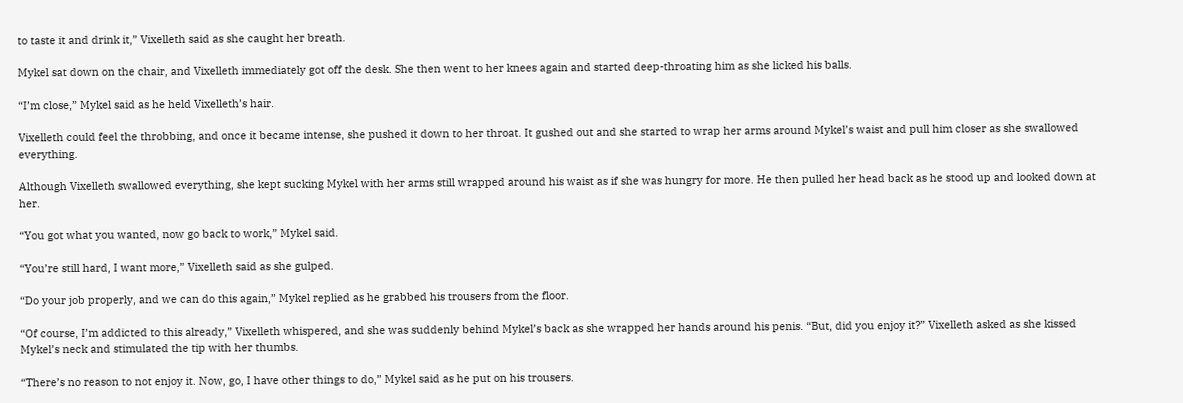to taste it and drink it,” Vixelleth said as she caught her breath.

Mykel sat down on the chair, and Vixelleth immediately got off the desk. She then went to her knees again and started deep-throating him as she licked his balls.

“I’m close,” Mykel said as he held Vixelleth’s hair.

Vixelleth could feel the throbbing, and once it became intense, she pushed it down to her throat. It gushed out and she started to wrap her arms around Mykel’s waist and pull him closer as she swallowed everything.

Although Vixelleth swallowed everything, she kept sucking Mykel with her arms still wrapped around his waist as if she was hungry for more. He then pulled her head back as he stood up and looked down at her.

“You got what you wanted, now go back to work,” Mykel said.

“You’re still hard, I want more,” Vixelleth said as she gulped.

“Do your job properly, and we can do this again,” Mykel replied as he grabbed his trousers from the floor.

“Of course, I’m addicted to this already,” Vixelleth whispered, and she was suddenly behind Mykel’s back as she wrapped her hands around his penis. “But, did you enjoy it?” Vixelleth asked as she kissed Mykel’s neck and stimulated the tip with her thumbs.

“There’s no reason to not enjoy it. Now, go, I have other things to do,” Mykel said as he put on his trousers.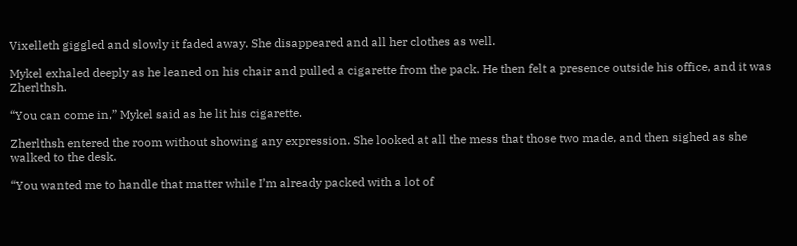Vixelleth giggled and slowly it faded away. She disappeared and all her clothes as well.

Mykel exhaled deeply as he leaned on his chair and pulled a cigarette from the pack. He then felt a presence outside his office, and it was Zherlthsh.

“You can come in,” Mykel said as he lit his cigarette.

Zherlthsh entered the room without showing any expression. She looked at all the mess that those two made, and then sighed as she walked to the desk.

“You wanted me to handle that matter while I’m already packed with a lot of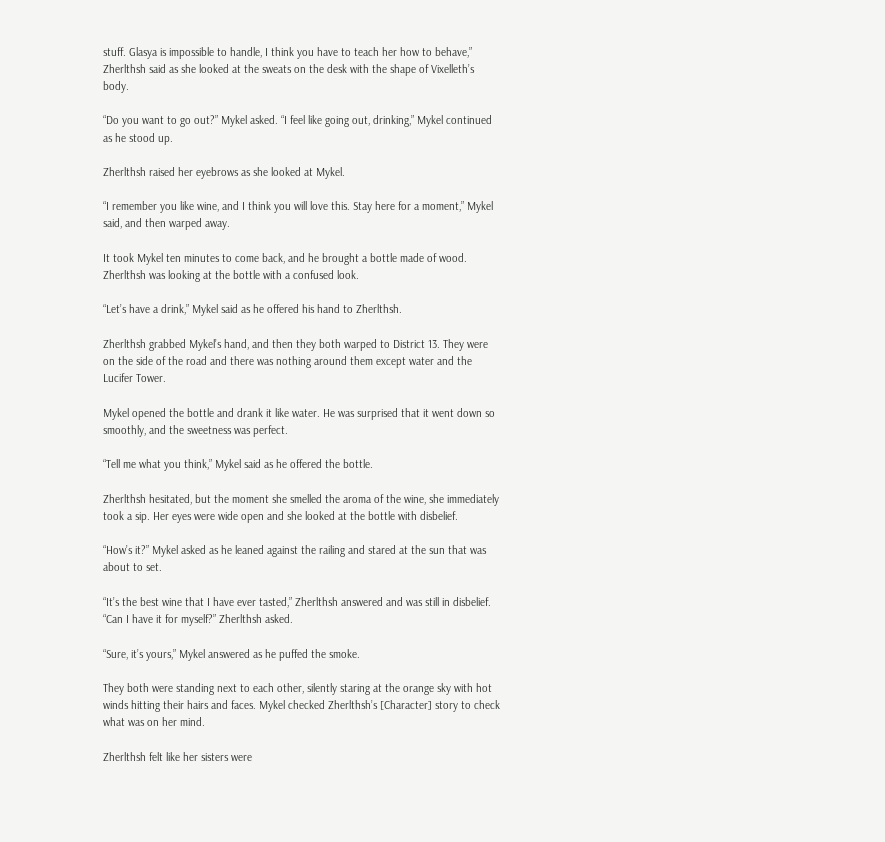stuff. Glasya is impossible to handle, I think you have to teach her how to behave,” Zherlthsh said as she looked at the sweats on the desk with the shape of Vixelleth’s body.

“Do you want to go out?” Mykel asked. “I feel like going out, drinking,” Mykel continued as he stood up.

Zherlthsh raised her eyebrows as she looked at Mykel.

“I remember you like wine, and I think you will love this. Stay here for a moment,” Mykel said, and then warped away.

It took Mykel ten minutes to come back, and he brought a bottle made of wood. Zherlthsh was looking at the bottle with a confused look.

“Let’s have a drink,” Mykel said as he offered his hand to Zherlthsh.

Zherlthsh grabbed Mykel’s hand, and then they both warped to District 13. They were on the side of the road and there was nothing around them except water and the Lucifer Tower.

Mykel opened the bottle and drank it like water. He was surprised that it went down so smoothly, and the sweetness was perfect.

“Tell me what you think,” Mykel said as he offered the bottle.

Zherlthsh hesitated, but the moment she smelled the aroma of the wine, she immediately took a sip. Her eyes were wide open and she looked at the bottle with disbelief.

“How’s it?” Mykel asked as he leaned against the railing and stared at the sun that was about to set.

“It’s the best wine that I have ever tasted,” Zherlthsh answered and was still in disbelief. “Can I have it for myself?” Zherlthsh asked.

“Sure, it’s yours,” Mykel answered as he puffed the smoke.

They both were standing next to each other, silently staring at the orange sky with hot winds hitting their hairs and faces. Mykel checked Zherlthsh’s [Character] story to check what was on her mind.

Zherlthsh felt like her sisters were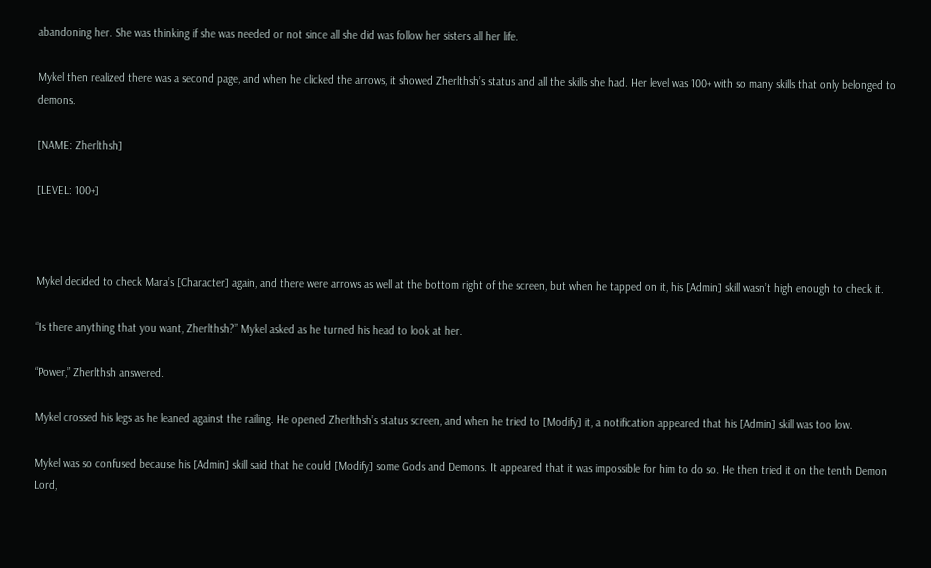abandoning her. She was thinking if she was needed or not since all she did was follow her sisters all her life.

Mykel then realized there was a second page, and when he clicked the arrows, it showed Zherlthsh’s status and all the skills she had. Her level was 100+ with so many skills that only belonged to demons.

[NAME: Zherlthsh]

[LEVEL: 100+]



Mykel decided to check Mara’s [Character] again, and there were arrows as well at the bottom right of the screen, but when he tapped on it, his [Admin] skill wasn’t high enough to check it.

“Is there anything that you want, Zherlthsh?” Mykel asked as he turned his head to look at her.

“Power,” Zherlthsh answered.

Mykel crossed his legs as he leaned against the railing. He opened Zherlthsh’s status screen, and when he tried to [Modify] it, a notification appeared that his [Admin] skill was too low.

Mykel was so confused because his [Admin] skill said that he could [Modify] some Gods and Demons. It appeared that it was impossible for him to do so. He then tried it on the tenth Demon Lord,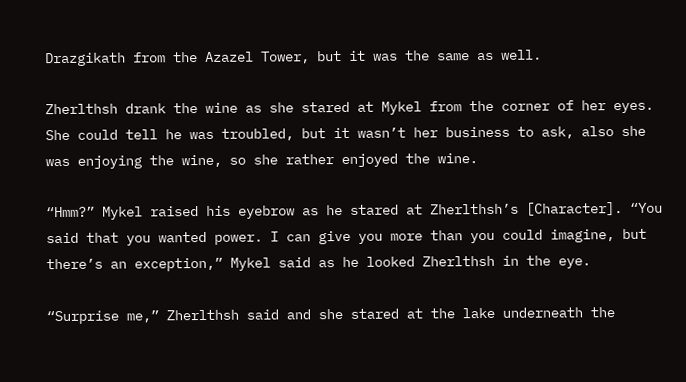Drazgikath from the Azazel Tower, but it was the same as well.

Zherlthsh drank the wine as she stared at Mykel from the corner of her eyes. She could tell he was troubled, but it wasn’t her business to ask, also she was enjoying the wine, so she rather enjoyed the wine.

“Hmm?” Mykel raised his eyebrow as he stared at Zherlthsh’s [Character]. “You said that you wanted power. I can give you more than you could imagine, but there’s an exception,” Mykel said as he looked Zherlthsh in the eye.

“Surprise me,” Zherlthsh said and she stared at the lake underneath the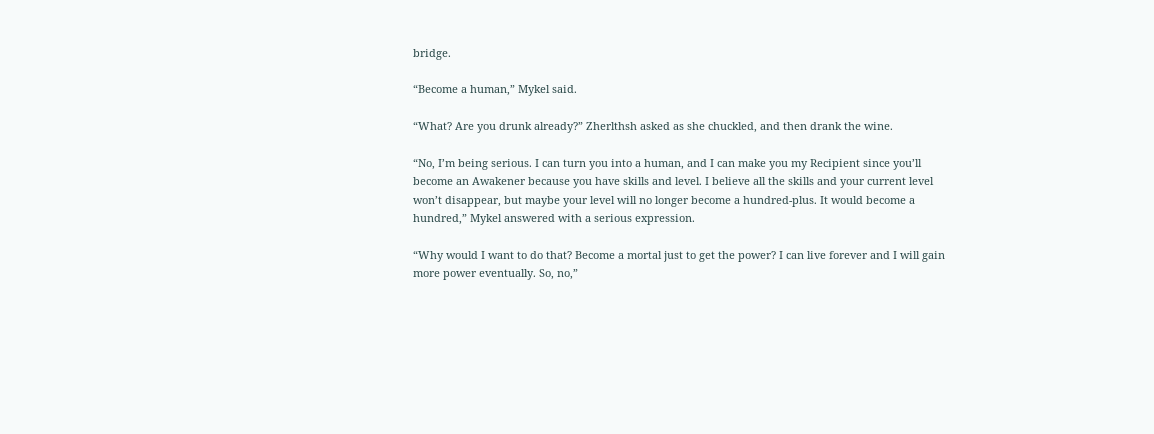bridge.

“Become a human,” Mykel said.

“What? Are you drunk already?” Zherlthsh asked as she chuckled, and then drank the wine.

“No, I’m being serious. I can turn you into a human, and I can make you my Recipient since you’ll become an Awakener because you have skills and level. I believe all the skills and your current level won’t disappear, but maybe your level will no longer become a hundred-plus. It would become a hundred,” Mykel answered with a serious expression.

“Why would I want to do that? Become a mortal just to get the power? I can live forever and I will gain more power eventually. So, no,”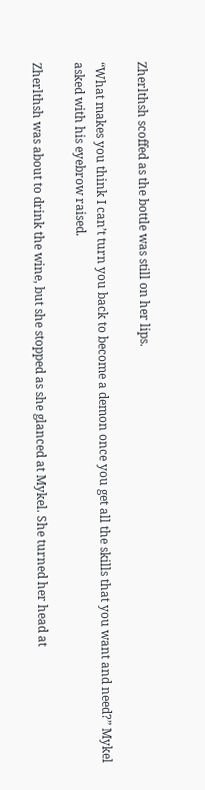Zherlthsh scoffed as the bottle was still on her lips.

“What makes you think I can’t turn you back to become a demon once you get all the skills that you want and need?” Mykel asked with his eyebrow raised.

Zherlthsh was about to drink the wine, but she stopped as she glanced at Mykel. She turned her head at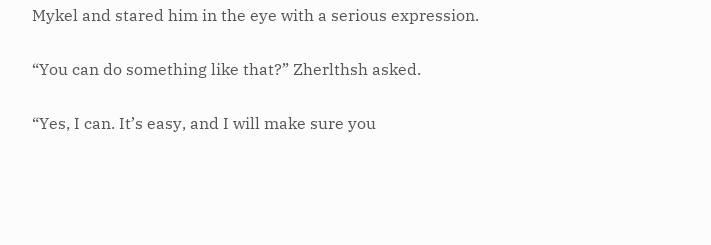Mykel and stared him in the eye with a serious expression.

“You can do something like that?” Zherlthsh asked.

“Yes, I can. It’s easy, and I will make sure you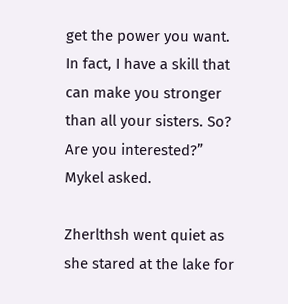get the power you want. In fact, I have a skill that can make you stronger than all your sisters. So? Are you interested?” Mykel asked.

Zherlthsh went quiet as she stared at the lake for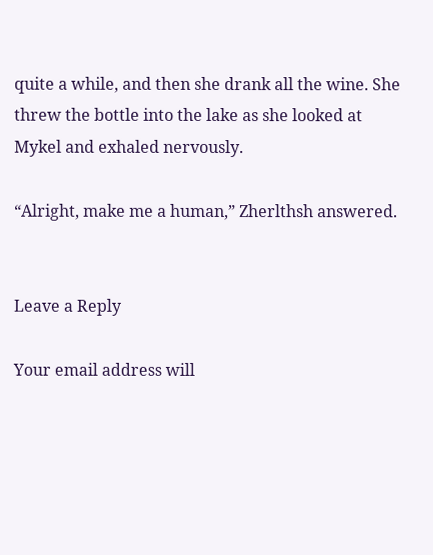quite a while, and then she drank all the wine. She threw the bottle into the lake as she looked at Mykel and exhaled nervously.

“Alright, make me a human,” Zherlthsh answered.


Leave a Reply

Your email address will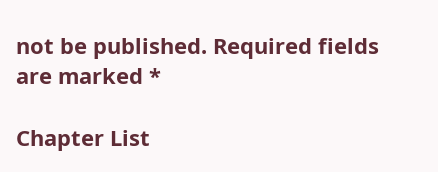not be published. Required fields are marked *

Chapter List